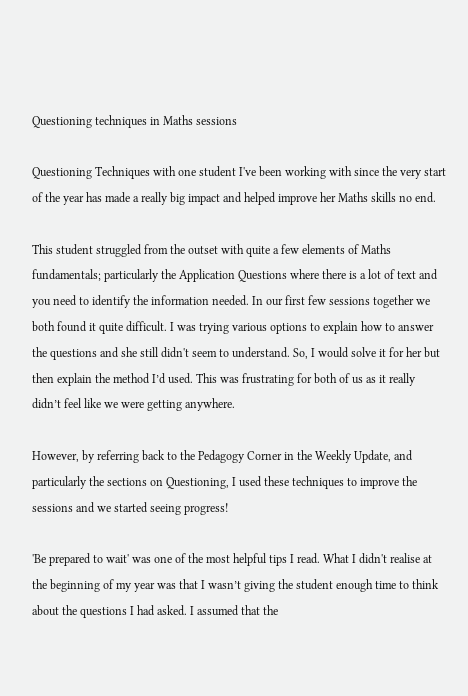Questioning techniques in Maths sessions

Questioning Techniques with one student I've been working with since the very start of the year has made a really big impact and helped improve her Maths skills no end.

This student struggled from the outset with quite a few elements of Maths fundamentals; particularly the Application Questions where there is a lot of text and you need to identify the information needed. In our first few sessions together we both found it quite difficult. I was trying various options to explain how to answer the questions and she still didn't seem to understand. So, I would solve it for her but then explain the method I’d used. This was frustrating for both of us as it really didn’t feel like we were getting anywhere.

However, by referring back to the Pedagogy Corner in the Weekly Update, and particularly the sections on Questioning, I used these techniques to improve the sessions and we started seeing progress!

'Be prepared to wait' was one of the most helpful tips I read. What I didn't realise at the beginning of my year was that I wasn’t giving the student enough time to think about the questions I had asked. I assumed that the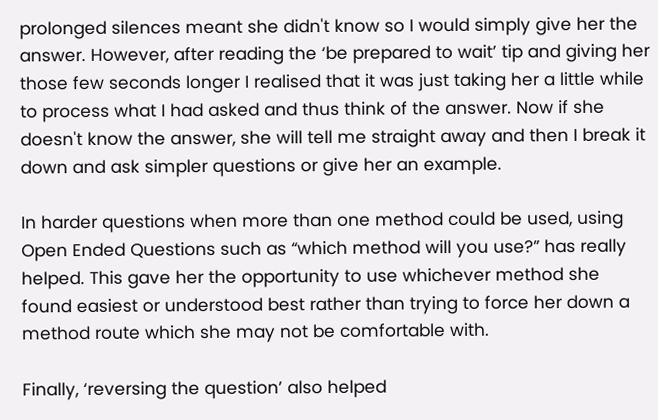prolonged silences meant she didn't know so I would simply give her the answer. However, after reading the ‘be prepared to wait’ tip and giving her those few seconds longer I realised that it was just taking her a little while to process what I had asked and thus think of the answer. Now if she doesn't know the answer, she will tell me straight away and then I break it down and ask simpler questions or give her an example.

In harder questions when more than one method could be used, using Open Ended Questions such as “which method will you use?” has really helped. This gave her the opportunity to use whichever method she found easiest or understood best rather than trying to force her down a method route which she may not be comfortable with.

Finally, ‘reversing the question’ also helped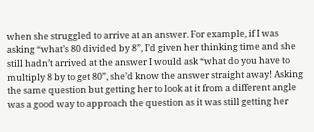when she struggled to arrive at an answer. For example, if I was asking “what’s 80 divided by 8”, I’d given her thinking time and she still hadn’t arrived at the answer I would ask “what do you have to multiply 8 by to get 80”, she’d know the answer straight away! Asking the same question but getting her to look at it from a different angle was a good way to approach the question as it was still getting her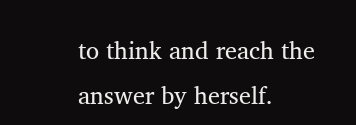to think and reach the answer by herself.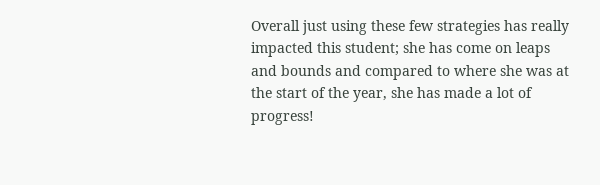Overall just using these few strategies has really impacted this student; she has come on leaps and bounds and compared to where she was at the start of the year, she has made a lot of progress!